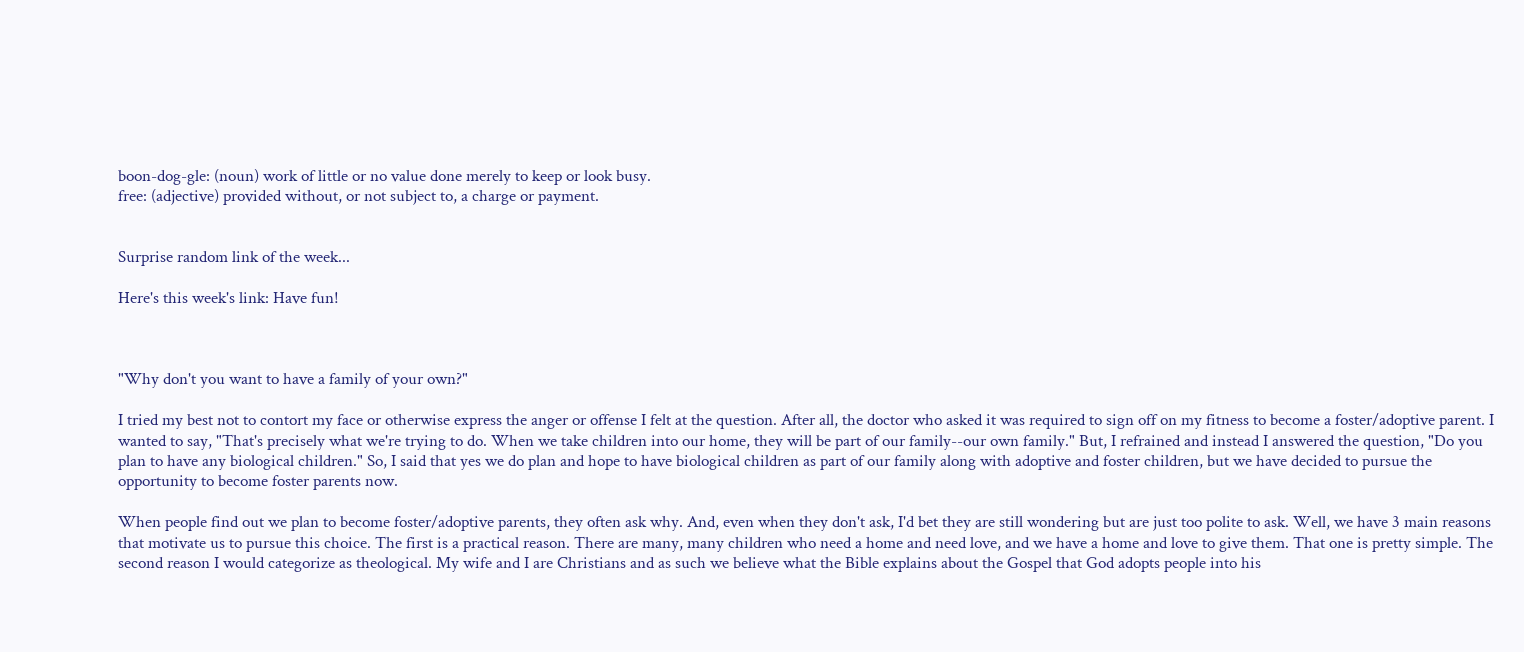boon-dog-gle: (noun) work of little or no value done merely to keep or look busy.
free: (adjective) provided without, or not subject to, a charge or payment.


Surprise random link of the week...

Here's this week's link: Have fun!



"Why don't you want to have a family of your own?"

I tried my best not to contort my face or otherwise express the anger or offense I felt at the question. After all, the doctor who asked it was required to sign off on my fitness to become a foster/adoptive parent. I wanted to say, "That's precisely what we're trying to do. When we take children into our home, they will be part of our family--our own family." But, I refrained and instead I answered the question, "Do you plan to have any biological children." So, I said that yes we do plan and hope to have biological children as part of our family along with adoptive and foster children, but we have decided to pursue the opportunity to become foster parents now.

When people find out we plan to become foster/adoptive parents, they often ask why. And, even when they don't ask, I'd bet they are still wondering but are just too polite to ask. Well, we have 3 main reasons that motivate us to pursue this choice. The first is a practical reason. There are many, many children who need a home and need love, and we have a home and love to give them. That one is pretty simple. The second reason I would categorize as theological. My wife and I are Christians and as such we believe what the Bible explains about the Gospel that God adopts people into his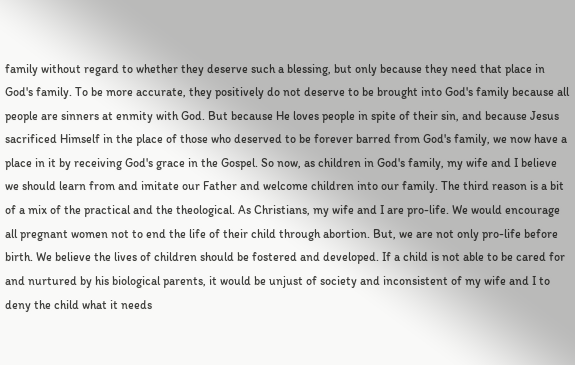family without regard to whether they deserve such a blessing, but only because they need that place in God's family. To be more accurate, they positively do not deserve to be brought into God's family because all people are sinners at enmity with God. But because He loves people in spite of their sin, and because Jesus sacrificed Himself in the place of those who deserved to be forever barred from God's family, we now have a place in it by receiving God's grace in the Gospel. So now, as children in God's family, my wife and I believe we should learn from and imitate our Father and welcome children into our family. The third reason is a bit of a mix of the practical and the theological. As Christians, my wife and I are pro-life. We would encourage all pregnant women not to end the life of their child through abortion. But, we are not only pro-life before birth. We believe the lives of children should be fostered and developed. If a child is not able to be cared for and nurtured by his biological parents, it would be unjust of society and inconsistent of my wife and I to deny the child what it needs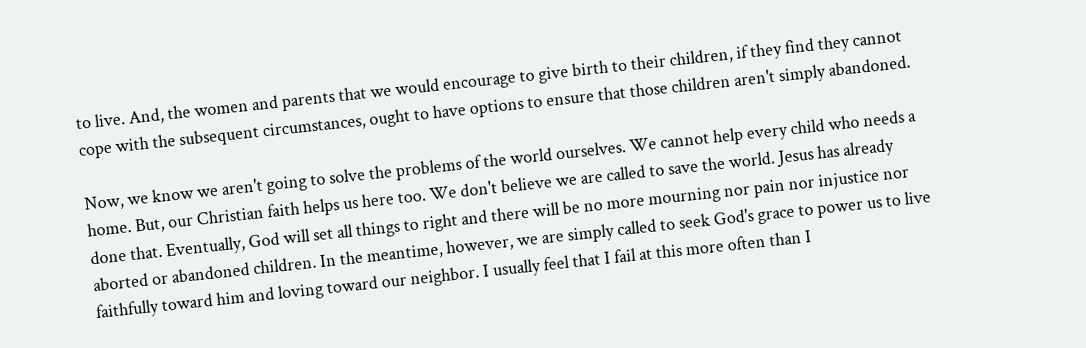to live. And, the women and parents that we would encourage to give birth to their children, if they find they cannot cope with the subsequent circumstances, ought to have options to ensure that those children aren't simply abandoned.

Now, we know we aren't going to solve the problems of the world ourselves. We cannot help every child who needs a home. But, our Christian faith helps us here too. We don't believe we are called to save the world. Jesus has already done that. Eventually, God will set all things to right and there will be no more mourning nor pain nor injustice nor aborted or abandoned children. In the meantime, however, we are simply called to seek God's grace to power us to live faithfully toward him and loving toward our neighbor. I usually feel that I fail at this more often than I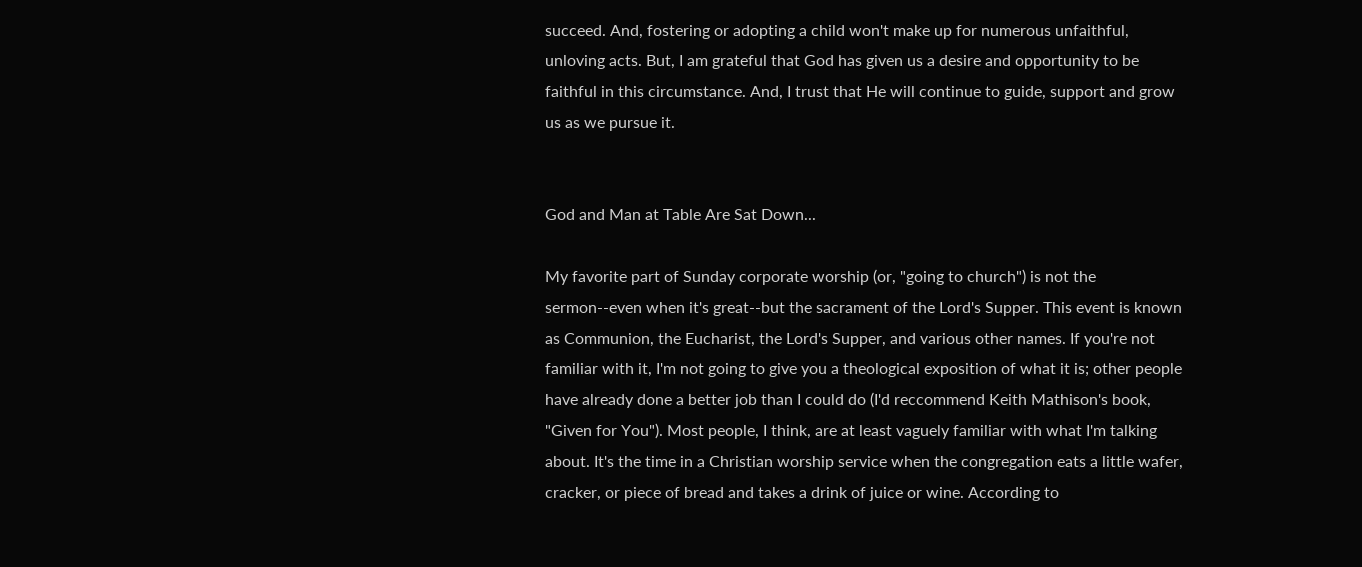succeed. And, fostering or adopting a child won't make up for numerous unfaithful, unloving acts. But, I am grateful that God has given us a desire and opportunity to be faithful in this circumstance. And, I trust that He will continue to guide, support and grow us as we pursue it.


God and Man at Table Are Sat Down...

My favorite part of Sunday corporate worship (or, "going to church") is not the sermon--even when it's great--but the sacrament of the Lord's Supper. This event is known as Communion, the Eucharist, the Lord's Supper, and various other names. If you're not familiar with it, I'm not going to give you a theological exposition of what it is; other people have already done a better job than I could do (I'd reccommend Keith Mathison's book, "Given for You"). Most people, I think, are at least vaguely familiar with what I'm talking about. It's the time in a Christian worship service when the congregation eats a little wafer, cracker, or piece of bread and takes a drink of juice or wine. According to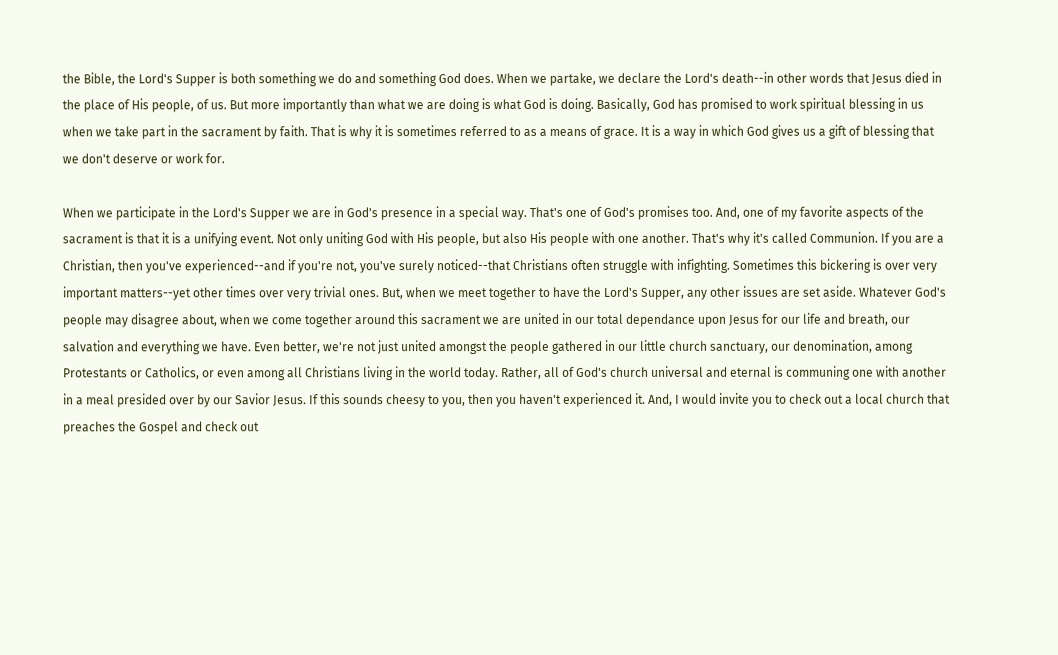the Bible, the Lord's Supper is both something we do and something God does. When we partake, we declare the Lord's death--in other words that Jesus died in the place of His people, of us. But more importantly than what we are doing is what God is doing. Basically, God has promised to work spiritual blessing in us when we take part in the sacrament by faith. That is why it is sometimes referred to as a means of grace. It is a way in which God gives us a gift of blessing that we don't deserve or work for.

When we participate in the Lord's Supper we are in God's presence in a special way. That's one of God's promises too. And, one of my favorite aspects of the sacrament is that it is a unifying event. Not only uniting God with His people, but also His people with one another. That's why it's called Communion. If you are a Christian, then you've experienced--and if you're not, you've surely noticed--that Christians often struggle with infighting. Sometimes this bickering is over very important matters--yet other times over very trivial ones. But, when we meet together to have the Lord's Supper, any other issues are set aside. Whatever God's people may disagree about, when we come together around this sacrament we are united in our total dependance upon Jesus for our life and breath, our salvation and everything we have. Even better, we're not just united amongst the people gathered in our little church sanctuary, our denomination, among Protestants or Catholics, or even among all Christians living in the world today. Rather, all of God's church universal and eternal is communing one with another in a meal presided over by our Savior Jesus. If this sounds cheesy to you, then you haven't experienced it. And, I would invite you to check out a local church that preaches the Gospel and check out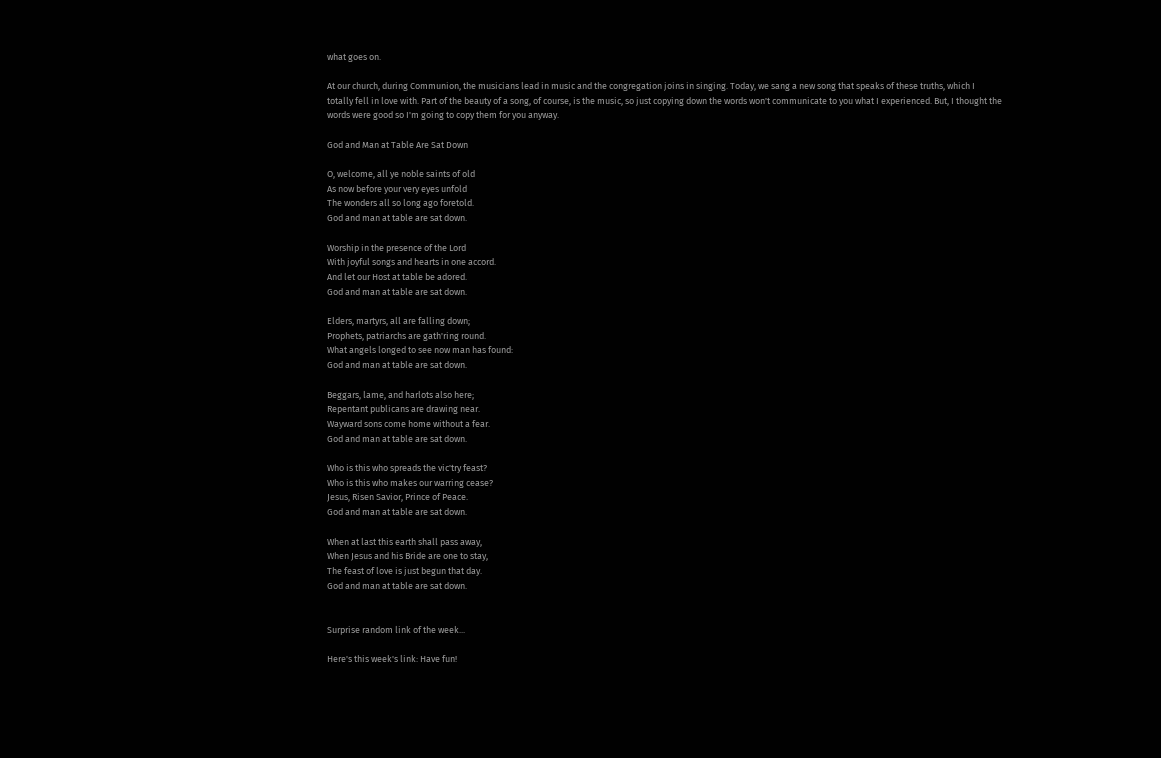what goes on.

At our church, during Communion, the musicians lead in music and the congregation joins in singing. Today, we sang a new song that speaks of these truths, which I totally fell in love with. Part of the beauty of a song, of course, is the music, so just copying down the words won't communicate to you what I experienced. But, I thought the words were good so I'm going to copy them for you anyway.

God and Man at Table Are Sat Down

O, welcome, all ye noble saints of old
As now before your very eyes unfold
The wonders all so long ago foretold.
God and man at table are sat down.

Worship in the presence of the Lord
With joyful songs and hearts in one accord.
And let our Host at table be adored.
God and man at table are sat down.

Elders, martyrs, all are falling down;
Prophets, patriarchs are gath'ring round.
What angels longed to see now man has found:
God and man at table are sat down.

Beggars, lame, and harlots also here;
Repentant publicans are drawing near.
Wayward sons come home without a fear.
God and man at table are sat down.

Who is this who spreads the vic'try feast?
Who is this who makes our warring cease?
Jesus, Risen Savior, Prince of Peace.
God and man at table are sat down.

When at last this earth shall pass away,
When Jesus and his Bride are one to stay,
The feast of love is just begun that day.
God and man at table are sat down.


Surprise random link of the week...

Here's this week's link: Have fun!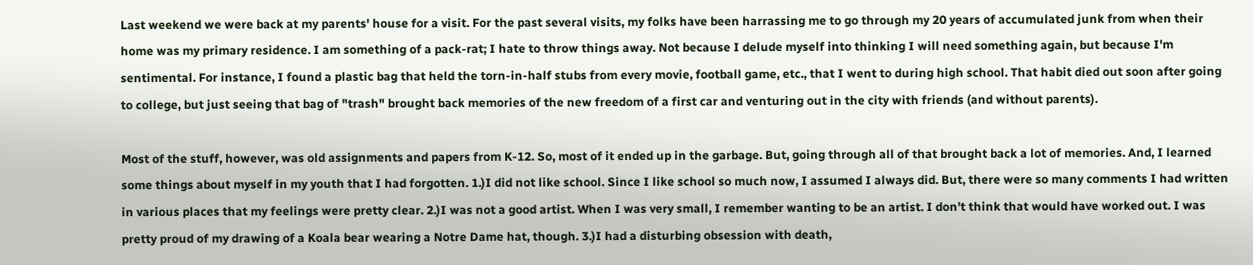Last weekend we were back at my parents' house for a visit. For the past several visits, my folks have been harrassing me to go through my 20 years of accumulated junk from when their home was my primary residence. I am something of a pack-rat; I hate to throw things away. Not because I delude myself into thinking I will need something again, but because I'm sentimental. For instance, I found a plastic bag that held the torn-in-half stubs from every movie, football game, etc., that I went to during high school. That habit died out soon after going to college, but just seeing that bag of "trash" brought back memories of the new freedom of a first car and venturing out in the city with friends (and without parents).

Most of the stuff, however, was old assignments and papers from K-12. So, most of it ended up in the garbage. But, going through all of that brought back a lot of memories. And, I learned some things about myself in my youth that I had forgotten. 1.)I did not like school. Since I like school so much now, I assumed I always did. But, there were so many comments I had written in various places that my feelings were pretty clear. 2.)I was not a good artist. When I was very small, I remember wanting to be an artist. I don't think that would have worked out. I was pretty proud of my drawing of a Koala bear wearing a Notre Dame hat, though. 3.)I had a disturbing obsession with death,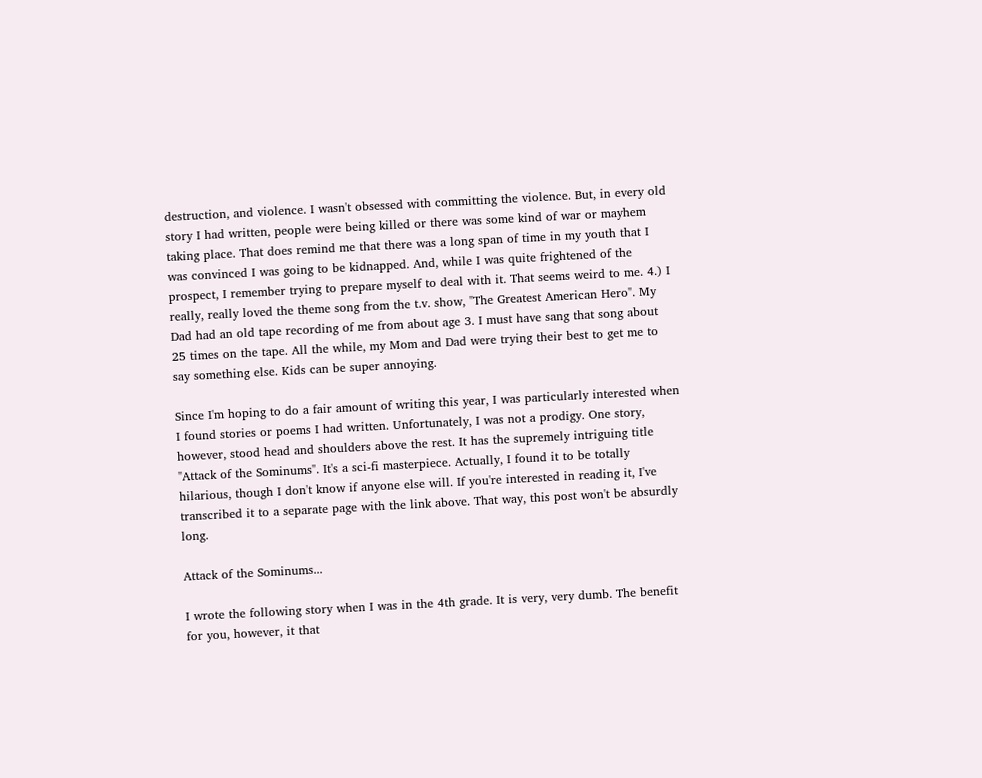destruction, and violence. I wasn't obsessed with committing the violence. But, in every old story I had written, people were being killed or there was some kind of war or mayhem taking place. That does remind me that there was a long span of time in my youth that I was convinced I was going to be kidnapped. And, while I was quite frightened of the prospect, I remember trying to prepare myself to deal with it. That seems weird to me. 4.) I really, really loved the theme song from the t.v. show, "The Greatest American Hero". My Dad had an old tape recording of me from about age 3. I must have sang that song about 25 times on the tape. All the while, my Mom and Dad were trying their best to get me to say something else. Kids can be super annoying.

Since I'm hoping to do a fair amount of writing this year, I was particularly interested when I found stories or poems I had written. Unfortunately, I was not a prodigy. One story, however, stood head and shoulders above the rest. It has the supremely intriguing title "Attack of the Sominums". It's a sci-fi masterpiece. Actually, I found it to be totally hilarious, though I don't know if anyone else will. If you're interested in reading it, I've transcribed it to a separate page with the link above. That way, this post won't be absurdly long.

Attack of the Sominums...

I wrote the following story when I was in the 4th grade. It is very, very dumb. The benefit for you, however, it that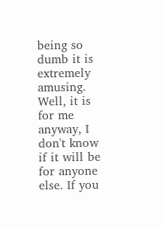being so dumb it is extremely amusing. Well, it is for me anyway, I don't know if it will be for anyone else. If you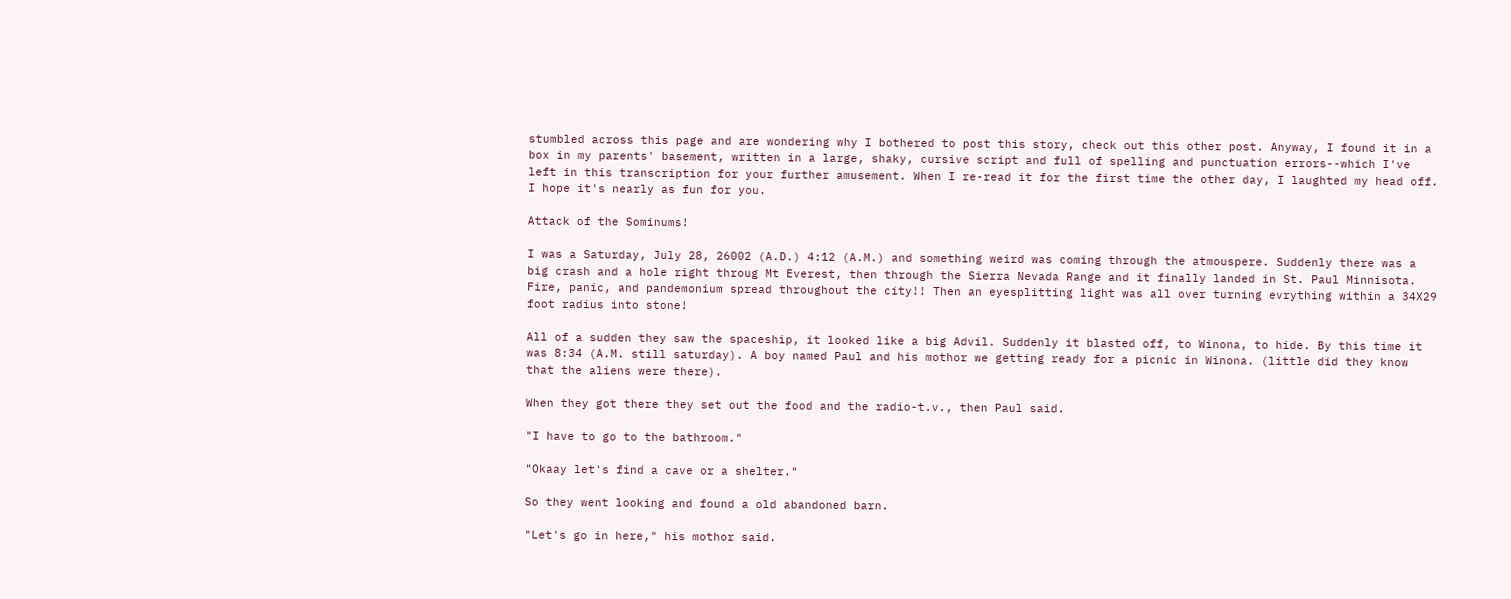stumbled across this page and are wondering why I bothered to post this story, check out this other post. Anyway, I found it in a box in my parents' basement, written in a large, shaky, cursive script and full of spelling and punctuation errors--which I've left in this transcription for your further amusement. When I re-read it for the first time the other day, I laughted my head off. I hope it's nearly as fun for you.

Attack of the Sominums!

I was a Saturday, July 28, 26002 (A.D.) 4:12 (A.M.) and something weird was coming through the atmouspere. Suddenly there was a big crash and a hole right throug Mt Everest, then through the Sierra Nevada Range and it finally landed in St. Paul Minnisota. Fire, panic, and pandemonium spread throughout the city!! Then an eyesplitting light was all over turning evrything within a 34X29 foot radius into stone!

All of a sudden they saw the spaceship, it looked like a big Advil. Suddenly it blasted off, to Winona, to hide. By this time it was 8:34 (A.M. still saturday). A boy named Paul and his mothor we getting ready for a picnic in Winona. (little did they know that the aliens were there).

When they got there they set out the food and the radio-t.v., then Paul said.

"I have to go to the bathroom."

"Okaay let's find a cave or a shelter."

So they went looking and found a old abandoned barn.

"Let's go in here," his mothor said.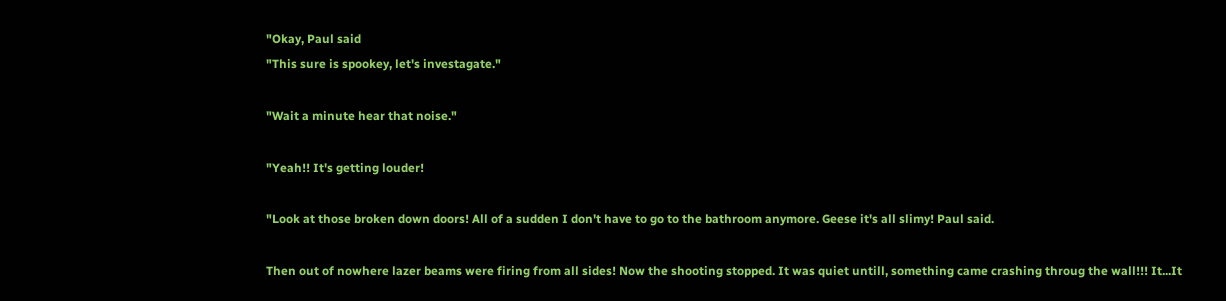"Okay, Paul said
"This sure is spookey, let's investagate."

"Wait a minute hear that noise."

"Yeah!! It's getting louder!

"Look at those broken down doors! All of a sudden I don't have to go to the bathroom anymore. Geese it's all slimy! Paul said.

Then out of nowhere lazer beams were firing from all sides! Now the shooting stopped. It was quiet untill, something came crashing throug the wall!!! It...It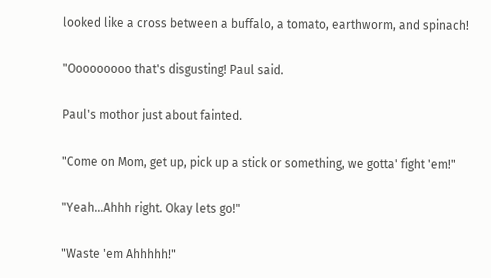looked like a cross between a buffalo, a tomato, earthworm, and spinach!

"Ooooooooo that's disgusting! Paul said.

Paul's mothor just about fainted.

"Come on Mom, get up, pick up a stick or something, we gotta' fight 'em!"

"Yeah...Ahhh right. Okay lets go!"

"Waste 'em Ahhhhh!"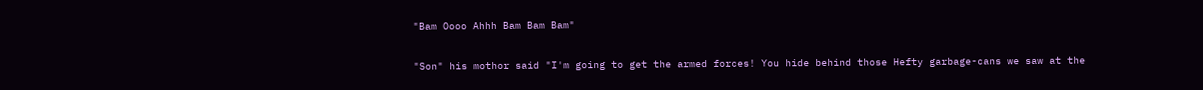"Bam Oooo Ahhh Bam Bam Bam"

"Son" his mothor said "I'm going to get the armed forces! You hide behind those Hefty garbage-cans we saw at the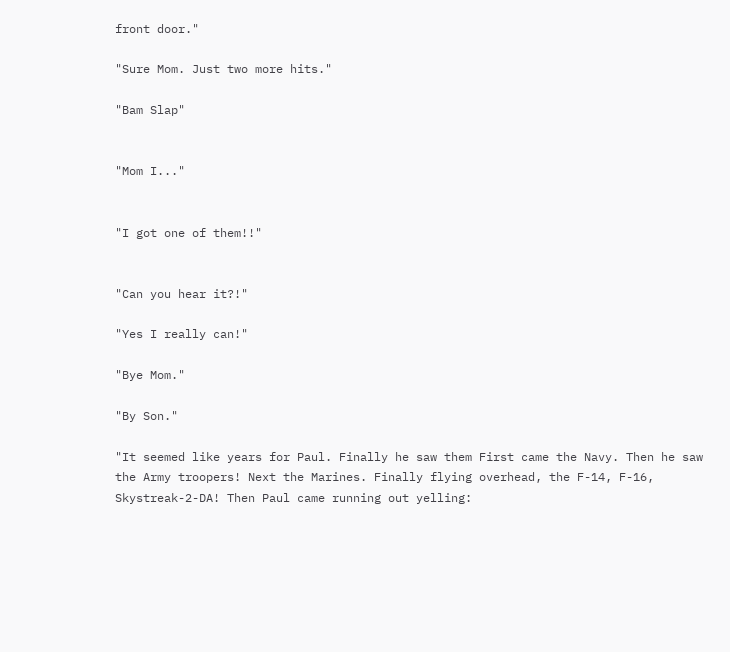front door."

"Sure Mom. Just two more hits."

"Bam Slap"


"Mom I..."


"I got one of them!!"


"Can you hear it?!"

"Yes I really can!"

"Bye Mom."

"By Son."

"It seemed like years for Paul. Finally he saw them First came the Navy. Then he saw the Army troopers! Next the Marines. Finally flying overhead, the F-14, F-16, Skystreak-2-DA! Then Paul came running out yelling: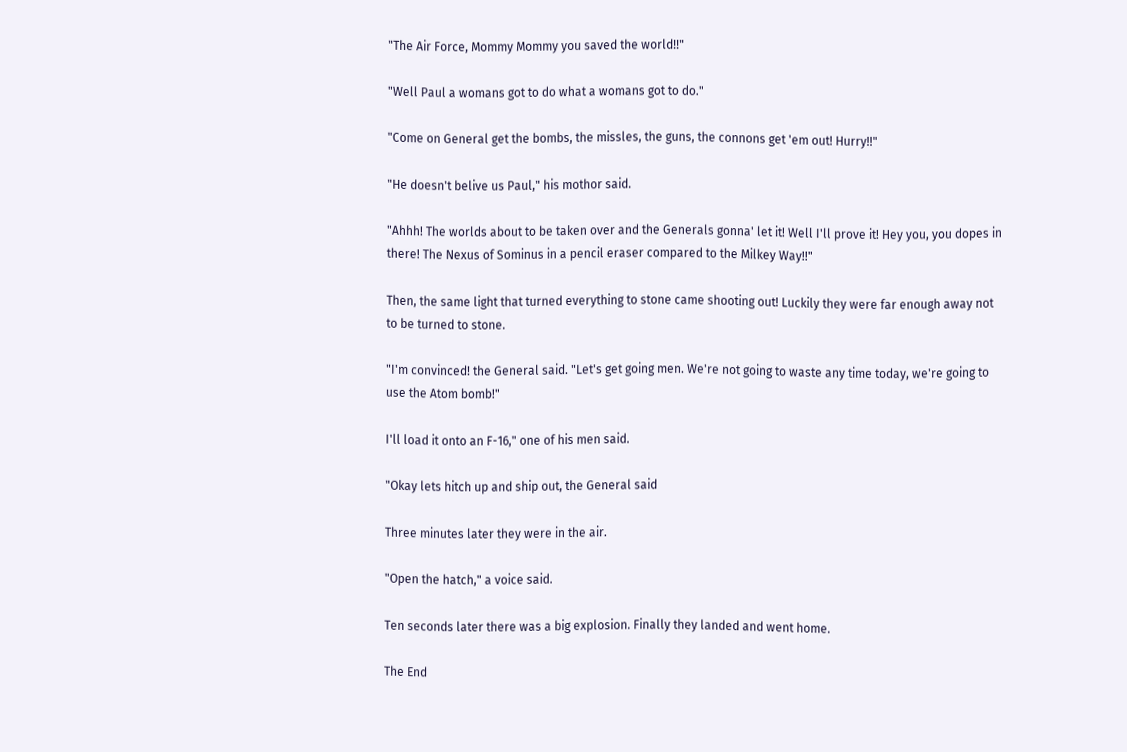"The Air Force, Mommy Mommy you saved the world!!"

"Well Paul a womans got to do what a womans got to do."

"Come on General get the bombs, the missles, the guns, the connons get 'em out! Hurry!!"

"He doesn't belive us Paul," his mothor said.

"Ahhh! The worlds about to be taken over and the Generals gonna' let it! Well I'll prove it! Hey you, you dopes in there! The Nexus of Sominus in a pencil eraser compared to the Milkey Way!!"

Then, the same light that turned everything to stone came shooting out! Luckily they were far enough away not to be turned to stone.

"I'm convinced! the General said. "Let's get going men. We're not going to waste any time today, we're going to use the Atom bomb!"

I'll load it onto an F-16," one of his men said.

"Okay lets hitch up and ship out, the General said

Three minutes later they were in the air.

"Open the hatch," a voice said.

Ten seconds later there was a big explosion. Finally they landed and went home.

The End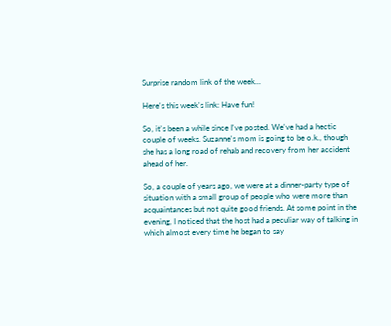Surprise random link of the week...

Here's this week's link: Have fun!

So, it's been a while since I've posted. We've had a hectic couple of weeks. Suzanne's mom is going to be o.k., though she has a long road of rehab and recovery from her accident ahead of her.

So, a couple of years ago, we were at a dinner-party type of situation with a small group of people who were more than acquaintances but not quite good friends. At some point in the evening, I noticed that the host had a peculiar way of talking in which almost every time he began to say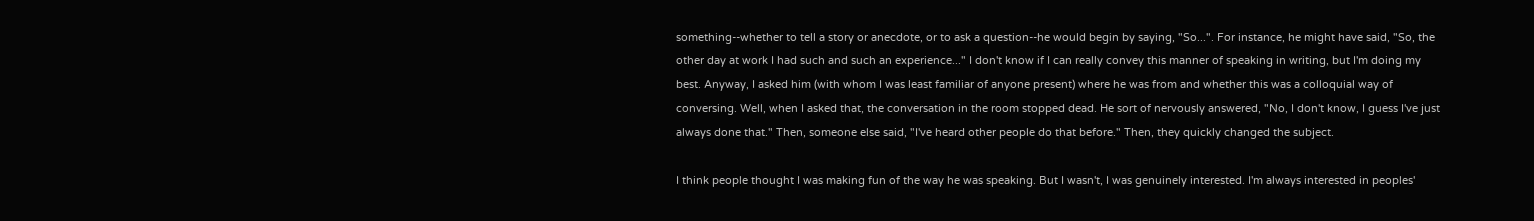something--whether to tell a story or anecdote, or to ask a question--he would begin by saying, "So...". For instance, he might have said, "So, the other day at work I had such and such an experience..." I don't know if I can really convey this manner of speaking in writing, but I'm doing my best. Anyway, I asked him (with whom I was least familiar of anyone present) where he was from and whether this was a colloquial way of conversing. Well, when I asked that, the conversation in the room stopped dead. He sort of nervously answered, "No, I don't know, I guess I've just always done that." Then, someone else said, "I've heard other people do that before." Then, they quickly changed the subject.

I think people thought I was making fun of the way he was speaking. But I wasn't, I was genuinely interested. I'm always interested in peoples'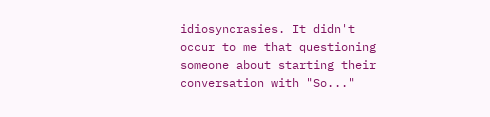idiosyncrasies. It didn't occur to me that questioning someone about starting their conversation with "So..."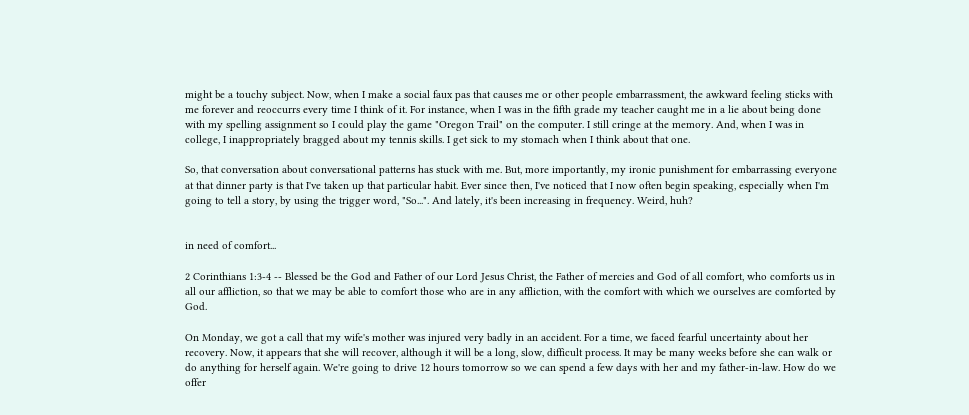might be a touchy subject. Now, when I make a social faux pas that causes me or other people embarrassment, the awkward feeling sticks with me forever and reoccurrs every time I think of it. For instance, when I was in the fifth grade my teacher caught me in a lie about being done with my spelling assignment so I could play the game "Oregon Trail" on the computer. I still cringe at the memory. And, when I was in college, I inappropriately bragged about my tennis skills. I get sick to my stomach when I think about that one.

So, that conversation about conversational patterns has stuck with me. But, more importantly, my ironic punishment for embarrassing everyone at that dinner party is that I've taken up that particular habit. Ever since then, I've noticed that I now often begin speaking, especially when I'm going to tell a story, by using the trigger word, "So...". And lately, it's been increasing in frequency. Weird, huh?


in need of comfort...

2 Corinthians 1:3-4 -- Blessed be the God and Father of our Lord Jesus Christ, the Father of mercies and God of all comfort, who comforts us in all our affliction, so that we may be able to comfort those who are in any affliction, with the comfort with which we ourselves are comforted by God.

On Monday, we got a call that my wife's mother was injured very badly in an accident. For a time, we faced fearful uncertainty about her recovery. Now, it appears that she will recover, although it will be a long, slow, difficult process. It may be many weeks before she can walk or do anything for herself again. We're going to drive 12 hours tomorrow so we can spend a few days with her and my father-in-law. How do we offer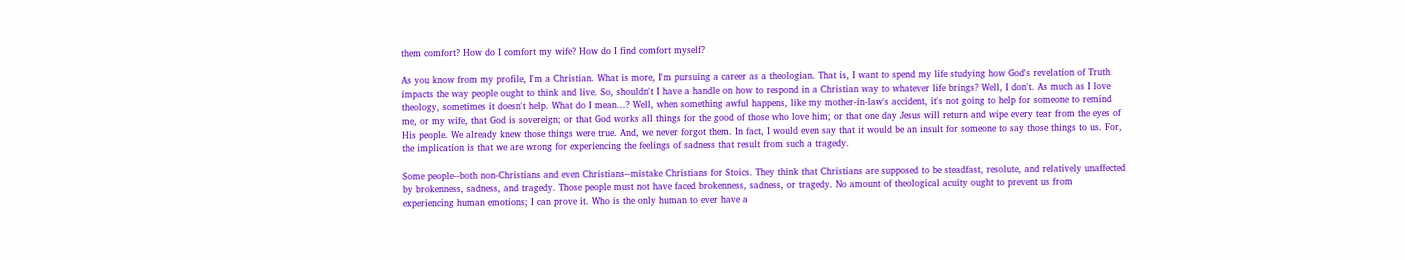them comfort? How do I comfort my wife? How do I find comfort myself?

As you know from my profile, I'm a Christian. What is more, I'm pursuing a career as a theologian. That is, I want to spend my life studying how God's revelation of Truth impacts the way people ought to think and live. So, shouldn't I have a handle on how to respond in a Christian way to whatever life brings? Well, I don't. As much as I love theology, sometimes it doesn't help. What do I mean...? Well, when something awful happens, like my mother-in-law's accident, it's not going to help for someone to remind me, or my wife, that God is sovereign; or that God works all things for the good of those who love him; or that one day Jesus will return and wipe every tear from the eyes of His people. We already knew those things were true. And, we never forgot them. In fact, I would even say that it would be an insult for someone to say those things to us. For, the implication is that we are wrong for experiencing the feelings of sadness that result from such a tragedy.

Some people--both non-Christians and even Christians--mistake Christians for Stoics. They think that Christians are supposed to be steadfast, resolute, and relatively unaffected by brokenness, sadness, and tragedy. Those people must not have faced brokenness, sadness, or tragedy. No amount of theological acuity ought to prevent us from experiencing human emotions; I can prove it. Who is the only human to ever have a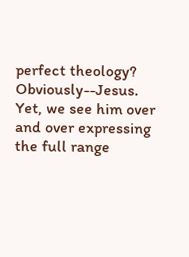perfect theology? Obviously--Jesus. Yet, we see him over and over expressing the full range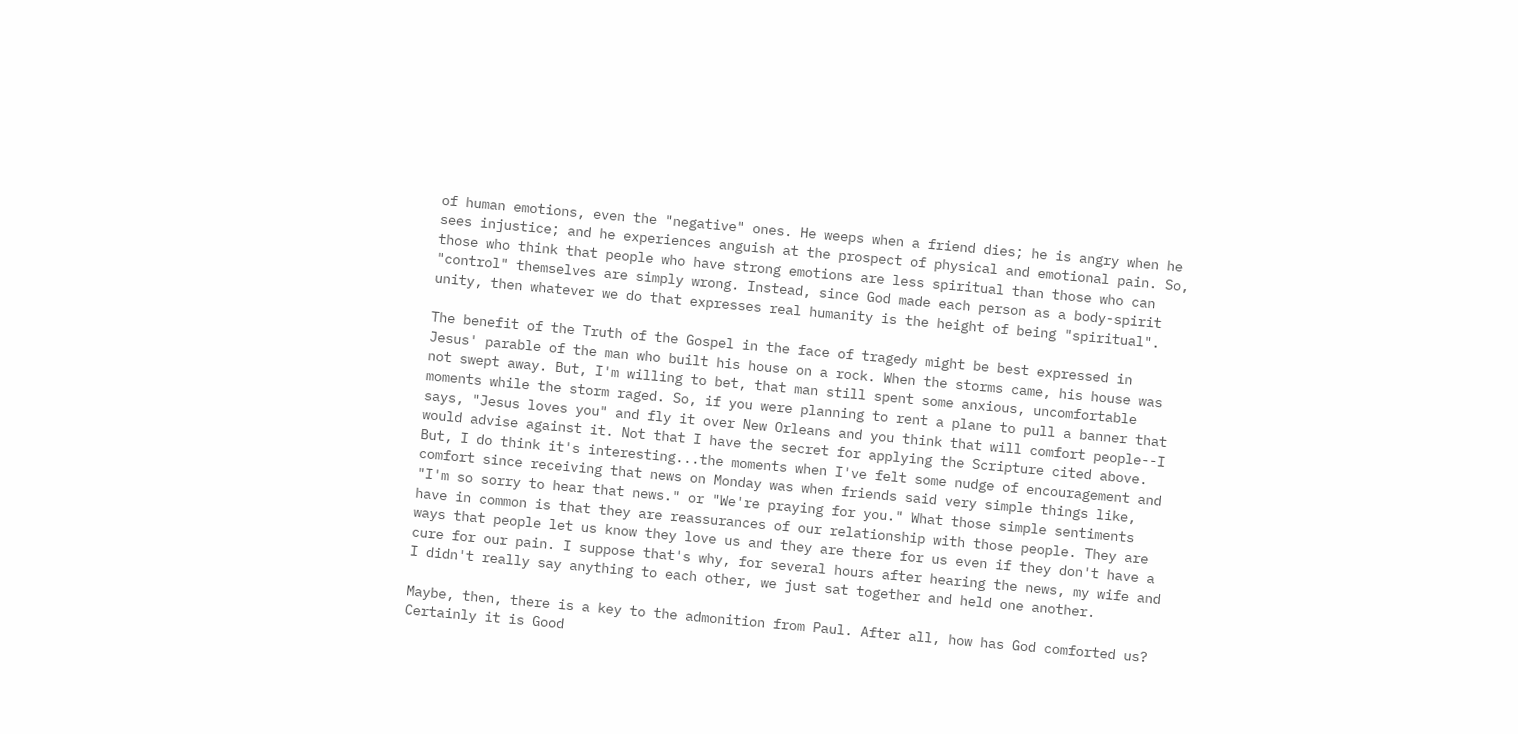of human emotions, even the "negative" ones. He weeps when a friend dies; he is angry when he sees injustice; and he experiences anguish at the prospect of physical and emotional pain. So, those who think that people who have strong emotions are less spiritual than those who can "control" themselves are simply wrong. Instead, since God made each person as a body-spirit unity, then whatever we do that expresses real humanity is the height of being "spiritual".

The benefit of the Truth of the Gospel in the face of tragedy might be best expressed in Jesus' parable of the man who built his house on a rock. When the storms came, his house was not swept away. But, I'm willing to bet, that man still spent some anxious, uncomfortable moments while the storm raged. So, if you were planning to rent a plane to pull a banner that says, "Jesus loves you" and fly it over New Orleans and you think that will comfort people--I would advise against it. Not that I have the secret for applying the Scripture cited above. But, I do think it's interesting...the moments when I've felt some nudge of encouragement and comfort since receiving that news on Monday was when friends said very simple things like, "I'm so sorry to hear that news." or "We're praying for you." What those simple sentiments have in common is that they are reassurances of our relationship with those people. They are ways that people let us know they love us and they are there for us even if they don't have a cure for our pain. I suppose that's why, for several hours after hearing the news, my wife and I didn't really say anything to each other, we just sat together and held one another.

Maybe, then, there is a key to the admonition from Paul. After all, how has God comforted us? Certainly it is Good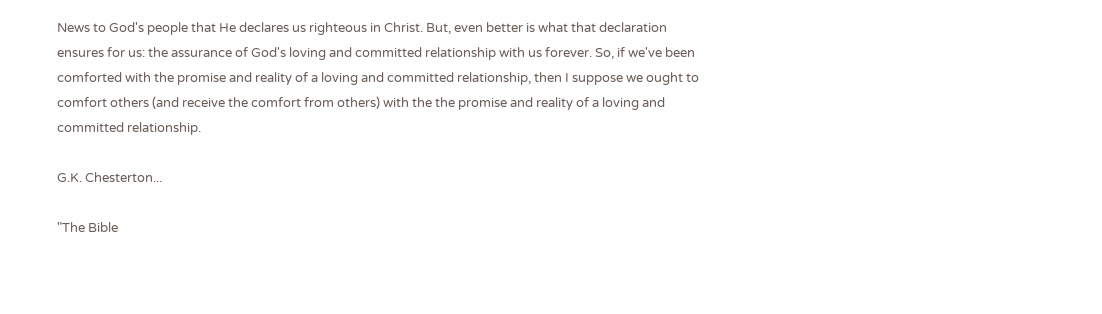News to God's people that He declares us righteous in Christ. But, even better is what that declaration ensures for us: the assurance of God's loving and committed relationship with us forever. So, if we've been comforted with the promise and reality of a loving and committed relationship, then I suppose we ought to comfort others (and receive the comfort from others) with the the promise and reality of a loving and committed relationship.

G.K. Chesterton...

"The Bible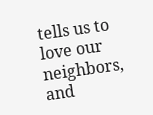tells us to love our neighbors, and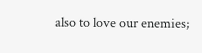also to love our enemies;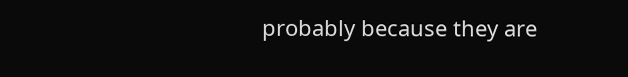probably because they are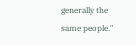generally the same people."